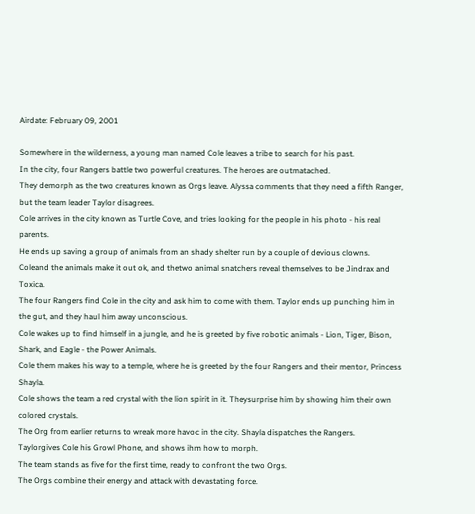Airdate: February 09, 2001

Somewhere in the wilderness, a young man named Cole leaves a tribe to search for his past.
In the city, four Rangers battle two powerful creatures. The heroes are outmatached.
They demorph as the two creatures known as Orgs leave. Alyssa comments that they need a fifth Ranger, but the team leader Taylor disagrees.
Cole arrives in the city known as Turtle Cove, and tries looking for the people in his photo - his real parents.
He ends up saving a group of animals from an shady shelter run by a couple of devious clowns.
Coleand the animals make it out ok, and thetwo animal snatchers reveal themselves to be Jindrax and Toxica.
The four Rangers find Cole in the city and ask him to come with them. Taylor ends up punching him in the gut, and they haul him away unconscious.
Cole wakes up to find himself in a jungle, and he is greeted by five robotic animals - Lion, Tiger, Bison, Shark, and Eagle - the Power Animals.
Cole them makes his way to a temple, where he is greeted by the four Rangers and their mentor, Princess Shayla.
Cole shows the team a red crystal with the lion spirit in it. Theysurprise him by showing him their own colored crystals.
The Org from earlier returns to wreak more havoc in the city. Shayla dispatches the Rangers.
Taylorgives Cole his Growl Phone, and shows ihm how to morph.
The team stands as five for the first time, ready to confront the two Orgs.
The Orgs combine their energy and attack with devastating force.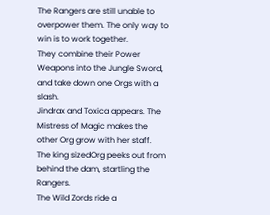The Rangers are still unable to overpower them. The only way to win is to work together.
They combine their Power Weapons into the Jungle Sword, and take down one Orgs with a slash.
Jindrax and Toxica appears. The Mistress of Magic makes the other Org grow with her staff.
The king sizedOrg peeks out from behind the dam, startling the Rangers.
The Wild Zords ride a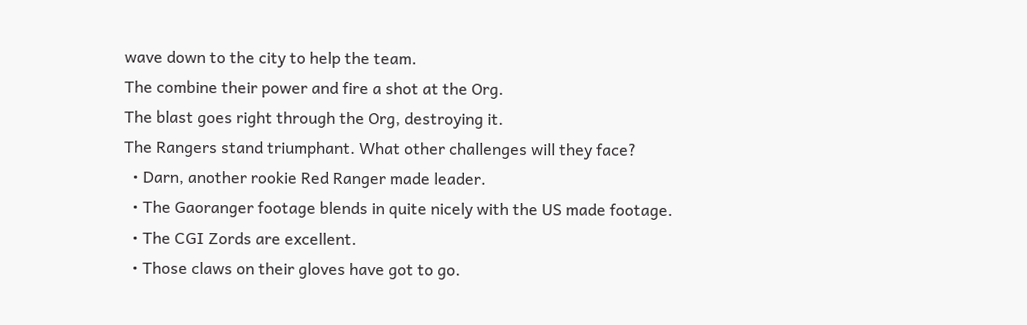wave down to the city to help the team.
The combine their power and fire a shot at the Org.
The blast goes right through the Org, destroying it.
The Rangers stand triumphant. What other challenges will they face?
  • Darn, another rookie Red Ranger made leader.
  • The Gaoranger footage blends in quite nicely with the US made footage.
  • The CGI Zords are excellent.
  • Those claws on their gloves have got to go.